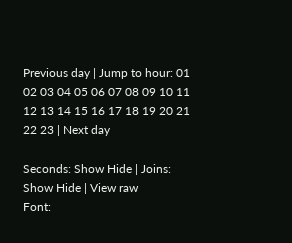Previous day | Jump to hour: 01 02 03 04 05 06 07 08 09 10 11 12 13 14 15 16 17 18 19 20 21 22 23 | Next day

Seconds: Show Hide | Joins: Show Hide | View raw
Font: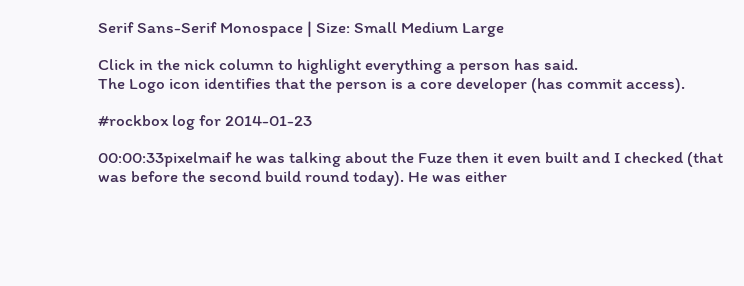Serif Sans-Serif Monospace | Size: Small Medium Large

Click in the nick column to highlight everything a person has said.
The Logo icon identifies that the person is a core developer (has commit access).

#rockbox log for 2014-01-23

00:00:33pixelmaif he was talking about the Fuze then it even built and I checked (that was before the second build round today). He was either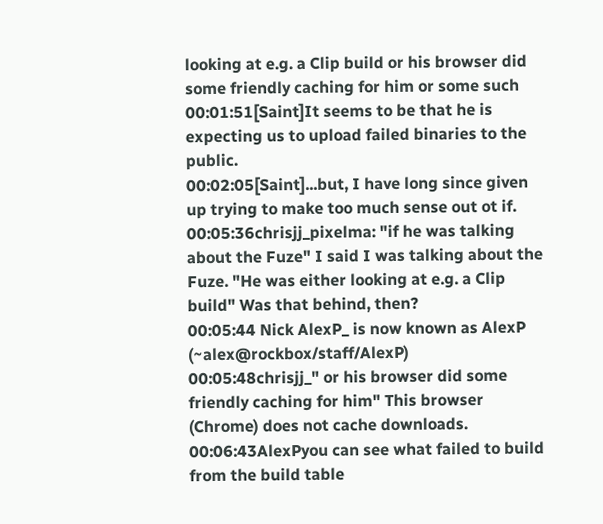looking at e.g. a Clip build or his browser did some friendly caching for him or some such
00:01:51[Saint]It seems to be that he is expecting us to upload failed binaries to the public.
00:02:05[Saint]...but, I have long since given up trying to make too much sense out ot if.
00:05:36chrisjj_pixelma: "if he was talking about the Fuze" I said I was talking about the Fuze. "He was either looking at e.g. a Clip build" Was that behind, then?
00:05:44 Nick AlexP_ is now known as AlexP (~alex@rockbox/staff/AlexP)
00:05:48chrisjj_" or his browser did some friendly caching for him" This browser (Chrome) does not cache downloads.
00:06:43AlexPyou can see what failed to build from the build table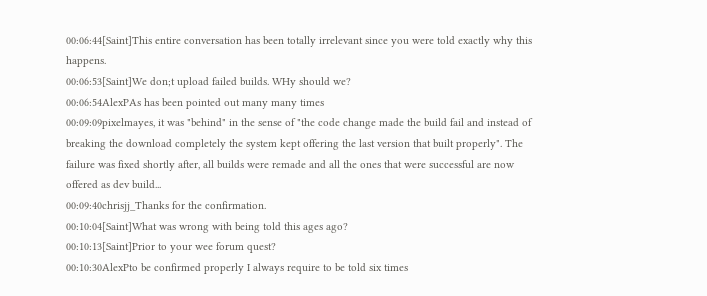00:06:44[Saint]This entire conversation has been totally irrelevant since you were told exactly why this happens.
00:06:53[Saint]We don;t upload failed builds. WHy should we?
00:06:54AlexPAs has been pointed out many many times
00:09:09pixelmayes, it was "behind" in the sense of "the code change made the build fail and instead of breaking the download completely the system kept offering the last version that built properly". The failure was fixed shortly after, all builds were remade and all the ones that were successful are now offered as dev build...
00:09:40chrisjj_Thanks for the confirmation.
00:10:04[Saint]What was wrong with being told this ages ago?
00:10:13[Saint]Prior to your wee forum quest?
00:10:30AlexPto be confirmed properly I always require to be told six times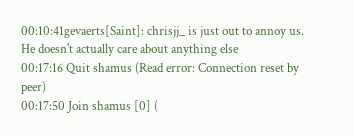00:10:41gevaerts[Saint]: chrisjj_ is just out to annoy us. He doesn't actually care about anything else
00:17:16 Quit shamus (Read error: Connection reset by peer)
00:17:50 Join shamus [0] (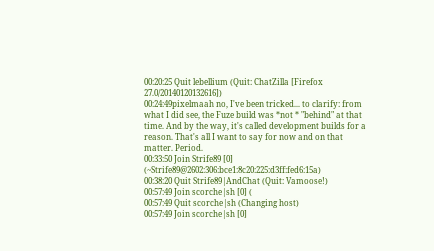00:20:25 Quit lebellium (Quit: ChatZilla [Firefox 27.0/20140120132616])
00:24:49pixelmaah no, I've been tricked... to clarify: from what I did see, the Fuze build was *not * "behind" at that time. And by the way, it's called development builds for a reason. That's all I want to say for now and on that matter. Period.
00:33:50 Join Strife89 [0] (~Strife89@2602:306:bce1:8c20:225:d3ff:fed6:15a)
00:38:20 Quit Strife89|AndChat (Quit: Vamoose!)
00:57:49 Join scorche|sh [0] (
00:57:49 Quit scorche|sh (Changing host)
00:57:49 Join scorche|sh [0]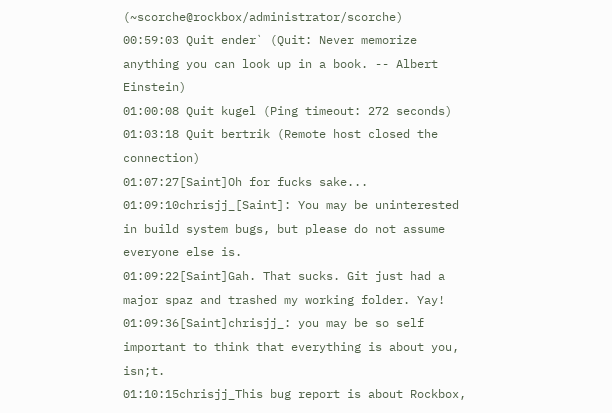(~scorche@rockbox/administrator/scorche)
00:59:03 Quit ender` (Quit: Never memorize anything you can look up in a book. -- Albert Einstein)
01:00:08 Quit kugel (Ping timeout: 272 seconds)
01:03:18 Quit bertrik (Remote host closed the connection)
01:07:27[Saint]Oh for fucks sake...
01:09:10chrisjj_[Saint]: You may be uninterested in build system bugs, but please do not assume everyone else is.
01:09:22[Saint]Gah. That sucks. Git just had a major spaz and trashed my working folder. Yay!
01:09:36[Saint]chrisjj_: you may be so self important to think that everything is about you, isn;t.
01:10:15chrisjj_This bug report is about Rockbox,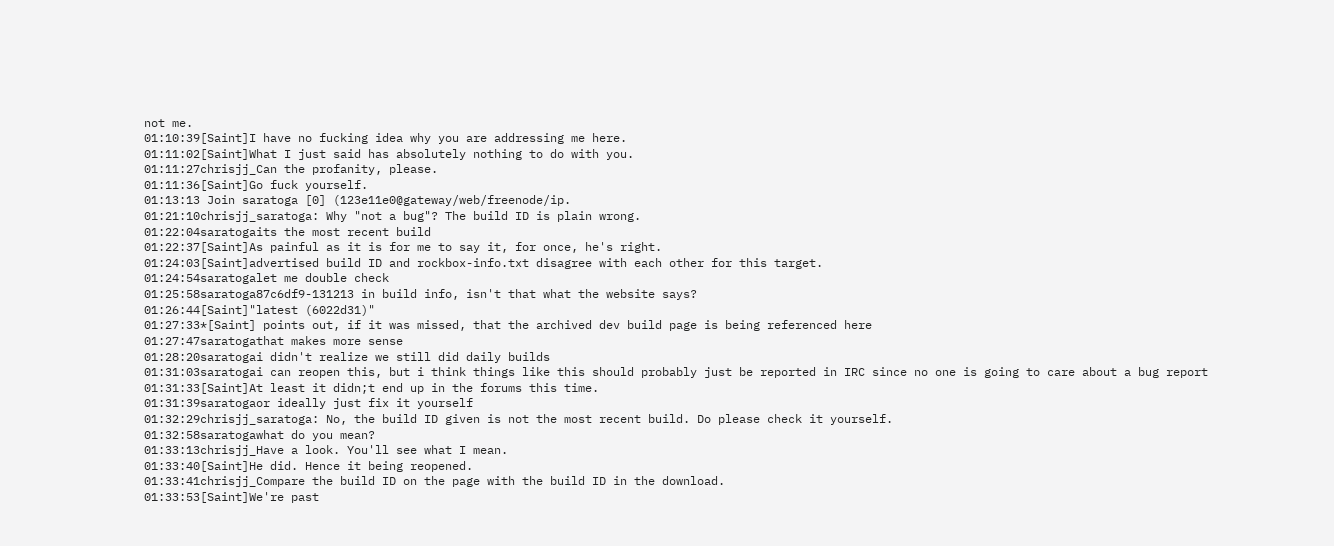not me.
01:10:39[Saint]I have no fucking idea why you are addressing me here.
01:11:02[Saint]What I just said has absolutely nothing to do with you.
01:11:27chrisjj_Can the profanity, please.
01:11:36[Saint]Go fuck yourself.
01:13:13 Join saratoga [0] (123e11e0@gateway/web/freenode/ip.
01:21:10chrisjj_saratoga: Why "not a bug"? The build ID is plain wrong.
01:22:04saratogaits the most recent build
01:22:37[Saint]As painful as it is for me to say it, for once, he's right.
01:24:03[Saint]advertised build ID and rockbox-info.txt disagree with each other for this target.
01:24:54saratogalet me double check
01:25:58saratoga87c6df9-131213 in build info, isn't that what the website says?
01:26:44[Saint]"latest (6022d31)"
01:27:33*[Saint] points out, if it was missed, that the archived dev build page is being referenced here
01:27:47saratogathat makes more sense
01:28:20saratogai didn't realize we still did daily builds
01:31:03saratogai can reopen this, but i think things like this should probably just be reported in IRC since no one is going to care about a bug report
01:31:33[Saint]At least it didn;t end up in the forums this time.
01:31:39saratogaor ideally just fix it yourself
01:32:29chrisjj_saratoga: No, the build ID given is not the most recent build. Do please check it yourself.
01:32:58saratogawhat do you mean?
01:33:13chrisjj_Have a look. You'll see what I mean.
01:33:40[Saint]He did. Hence it being reopened.
01:33:41chrisjj_Compare the build ID on the page with the build ID in the download.
01:33:53[Saint]We're past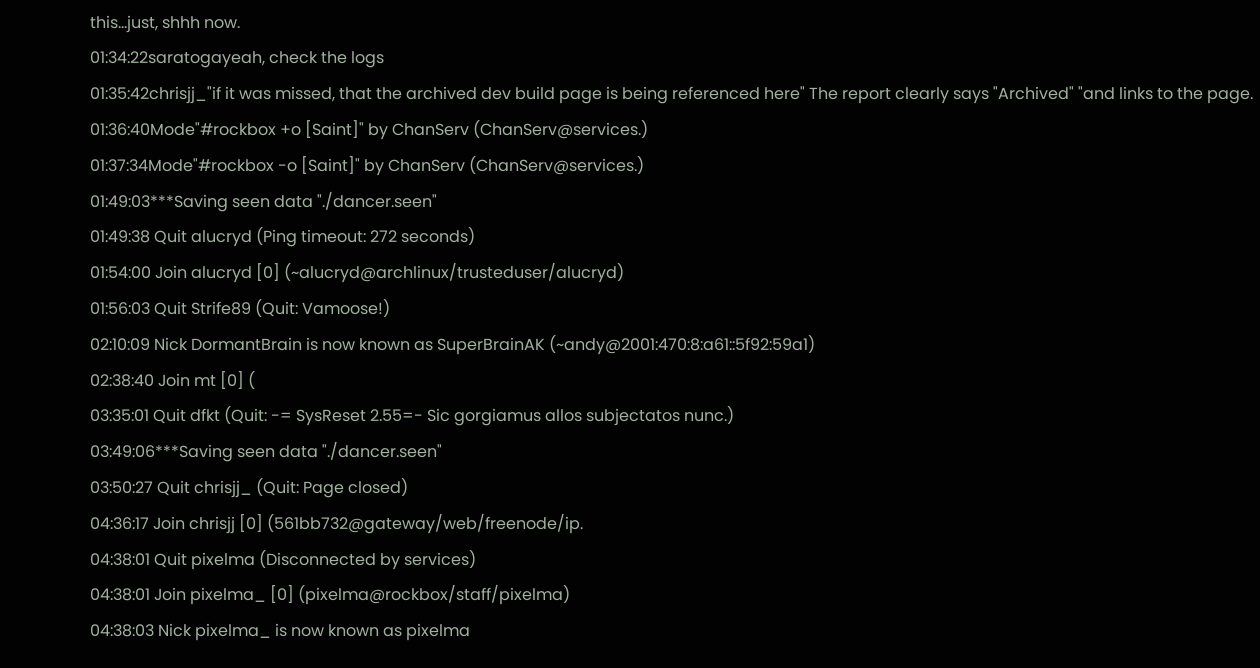this...just, shhh now.
01:34:22saratogayeah, check the logs
01:35:42chrisjj_"if it was missed, that the archived dev build page is being referenced here" The report clearly says "Archived" "and links to the page.
01:36:40Mode"#rockbox +o [Saint]" by ChanServ (ChanServ@services.)
01:37:34Mode"#rockbox -o [Saint]" by ChanServ (ChanServ@services.)
01:49:03***Saving seen data "./dancer.seen"
01:49:38 Quit alucryd (Ping timeout: 272 seconds)
01:54:00 Join alucryd [0] (~alucryd@archlinux/trusteduser/alucryd)
01:56:03 Quit Strife89 (Quit: Vamoose!)
02:10:09 Nick DormantBrain is now known as SuperBrainAK (~andy@2001:470:8:a61::5f92:59a1)
02:38:40 Join mt [0] (
03:35:01 Quit dfkt (Quit: -= SysReset 2.55=- Sic gorgiamus allos subjectatos nunc.)
03:49:06***Saving seen data "./dancer.seen"
03:50:27 Quit chrisjj_ (Quit: Page closed)
04:36:17 Join chrisjj [0] (561bb732@gateway/web/freenode/ip.
04:38:01 Quit pixelma (Disconnected by services)
04:38:01 Join pixelma_ [0] (pixelma@rockbox/staff/pixelma)
04:38:03 Nick pixelma_ is now known as pixelma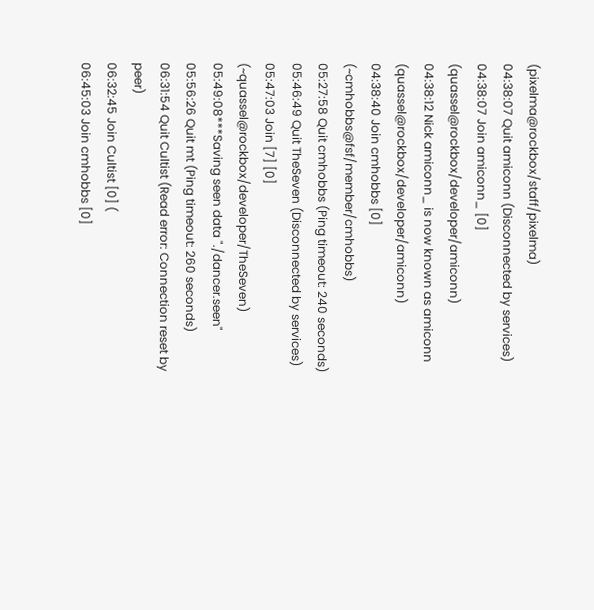(pixelma@rockbox/staff/pixelma)
04:38:07 Quit amiconn (Disconnected by services)
04:38:07 Join amiconn_ [0] (quassel@rockbox/developer/amiconn)
04:38:12 Nick amiconn_ is now known as amiconn (quassel@rockbox/developer/amiconn)
04:38:40 Join cmhobbs [0] (~cmhobbs@fsf/member/cmhobbs)
05:27:58 Quit cmhobbs (Ping timeout: 240 seconds)
05:46:49 Quit TheSeven (Disconnected by services)
05:47:03 Join [7] [0] (~quassel@rockbox/developer/TheSeven)
05:49:08***Saving seen data "./dancer.seen"
05:56:26 Quit mt (Ping timeout: 260 seconds)
06:31:54 Quit Cultist (Read error: Connection reset by peer)
06:32:45 Join Cultist [0] (
06:45:03 Join cmhobbs [0]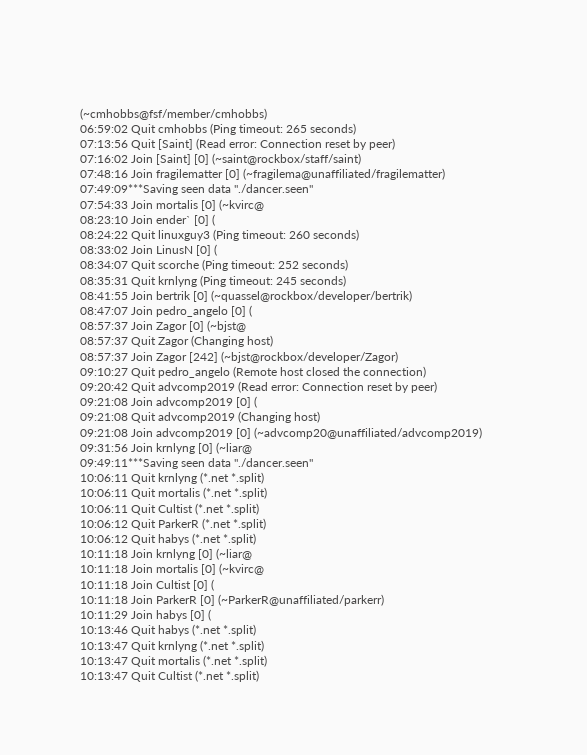(~cmhobbs@fsf/member/cmhobbs)
06:59:02 Quit cmhobbs (Ping timeout: 265 seconds)
07:13:56 Quit [Saint] (Read error: Connection reset by peer)
07:16:02 Join [Saint] [0] (~saint@rockbox/staff/saint)
07:48:16 Join fragilematter [0] (~fragilema@unaffiliated/fragilematter)
07:49:09***Saving seen data "./dancer.seen"
07:54:33 Join mortalis [0] (~kvirc@
08:23:10 Join ender` [0] (
08:24:22 Quit linuxguy3 (Ping timeout: 260 seconds)
08:33:02 Join LinusN [0] (
08:34:07 Quit scorche (Ping timeout: 252 seconds)
08:35:31 Quit krnlyng (Ping timeout: 245 seconds)
08:41:55 Join bertrik [0] (~quassel@rockbox/developer/bertrik)
08:47:07 Join pedro_angelo [0] (
08:57:37 Join Zagor [0] (~bjst@
08:57:37 Quit Zagor (Changing host)
08:57:37 Join Zagor [242] (~bjst@rockbox/developer/Zagor)
09:10:27 Quit pedro_angelo (Remote host closed the connection)
09:20:42 Quit advcomp2019 (Read error: Connection reset by peer)
09:21:08 Join advcomp2019 [0] (
09:21:08 Quit advcomp2019 (Changing host)
09:21:08 Join advcomp2019 [0] (~advcomp20@unaffiliated/advcomp2019)
09:31:56 Join krnlyng [0] (~liar@
09:49:11***Saving seen data "./dancer.seen"
10:06:11 Quit krnlyng (*.net *.split)
10:06:11 Quit mortalis (*.net *.split)
10:06:11 Quit Cultist (*.net *.split)
10:06:12 Quit ParkerR (*.net *.split)
10:06:12 Quit habys (*.net *.split)
10:11:18 Join krnlyng [0] (~liar@
10:11:18 Join mortalis [0] (~kvirc@
10:11:18 Join Cultist [0] (
10:11:18 Join ParkerR [0] (~ParkerR@unaffiliated/parkerr)
10:11:29 Join habys [0] (
10:13:46 Quit habys (*.net *.split)
10:13:47 Quit krnlyng (*.net *.split)
10:13:47 Quit mortalis (*.net *.split)
10:13:47 Quit Cultist (*.net *.split)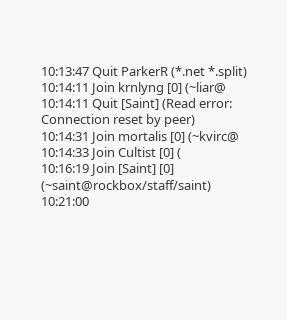10:13:47 Quit ParkerR (*.net *.split)
10:14:11 Join krnlyng [0] (~liar@
10:14:11 Quit [Saint] (Read error: Connection reset by peer)
10:14:31 Join mortalis [0] (~kvirc@
10:14:33 Join Cultist [0] (
10:16:19 Join [Saint] [0] (~saint@rockbox/staff/saint)
10:21:00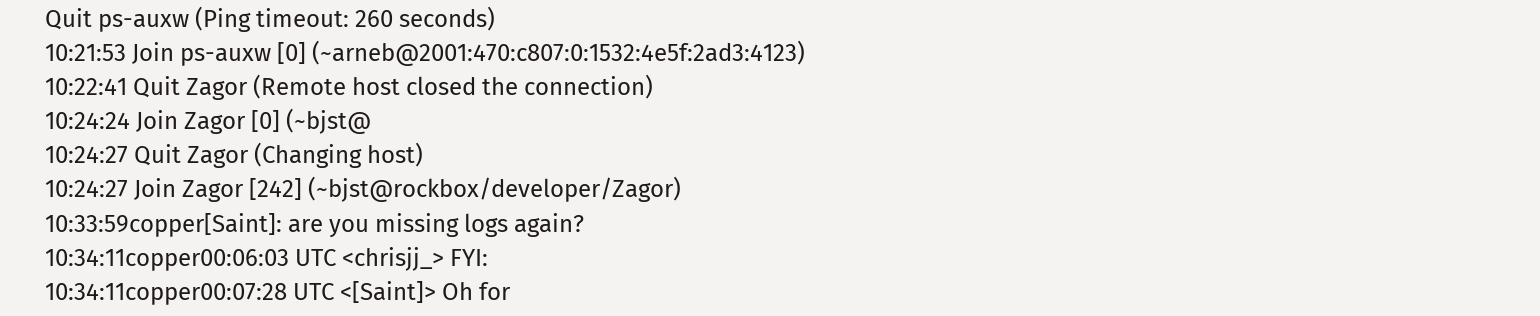Quit ps-auxw (Ping timeout: 260 seconds)
10:21:53 Join ps-auxw [0] (~arneb@2001:470:c807:0:1532:4e5f:2ad3:4123)
10:22:41 Quit Zagor (Remote host closed the connection)
10:24:24 Join Zagor [0] (~bjst@
10:24:27 Quit Zagor (Changing host)
10:24:27 Join Zagor [242] (~bjst@rockbox/developer/Zagor)
10:33:59copper[Saint]: are you missing logs again?
10:34:11copper00:06:03 UTC <chrisjj_> FYI:
10:34:11copper00:07:28 UTC <[Saint]> Oh for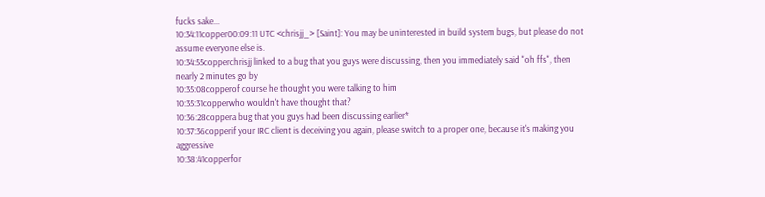fucks sake...
10:34:11copper00:09:11 UTC <chrisjj_> [Saint]: You may be uninterested in build system bugs, but please do not assume everyone else is.
10:34:55copperchrisjj linked to a bug that you guys were discussing, then you immediately said "oh ffs", then nearly 2 minutes go by
10:35:08copperof course he thought you were talking to him
10:35:31copperwho wouldn't have thought that?
10:36:28coppera bug that you guys had been discussing earlier*
10:37:36copperif your IRC client is deceiving you again, please switch to a proper one, because it's making you aggressive
10:38:41copperfor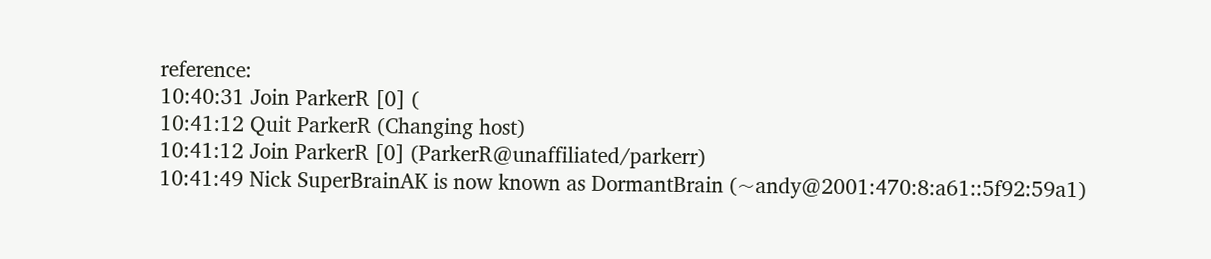reference:
10:40:31 Join ParkerR [0] (
10:41:12 Quit ParkerR (Changing host)
10:41:12 Join ParkerR [0] (ParkerR@unaffiliated/parkerr)
10:41:49 Nick SuperBrainAK is now known as DormantBrain (~andy@2001:470:8:a61::5f92:59a1)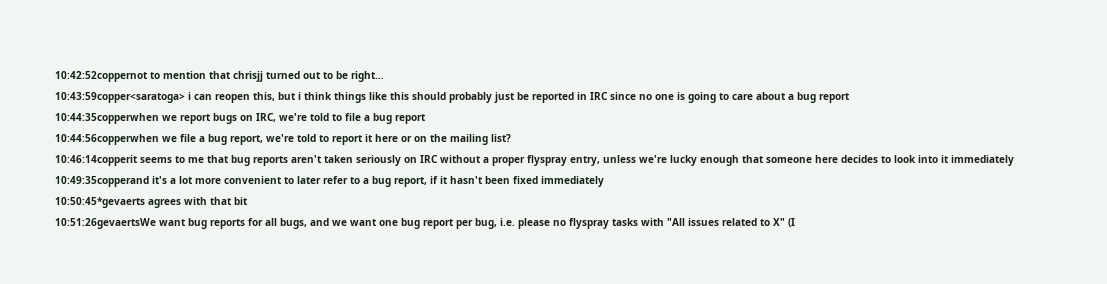10:42:52coppernot to mention that chrisjj turned out to be right…
10:43:59copper<saratoga> i can reopen this, but i think things like this should probably just be reported in IRC since no one is going to care about a bug report
10:44:35copperwhen we report bugs on IRC, we're told to file a bug report
10:44:56copperwhen we file a bug report, we're told to report it here or on the mailing list?
10:46:14copperit seems to me that bug reports aren't taken seriously on IRC without a proper flyspray entry, unless we're lucky enough that someone here decides to look into it immediately
10:49:35copperand it's a lot more convenient to later refer to a bug report, if it hasn't been fixed immediately
10:50:45*gevaerts agrees with that bit
10:51:26gevaertsWe want bug reports for all bugs, and we want one bug report per bug, i.e. please no flyspray tasks with "All issues related to X" (I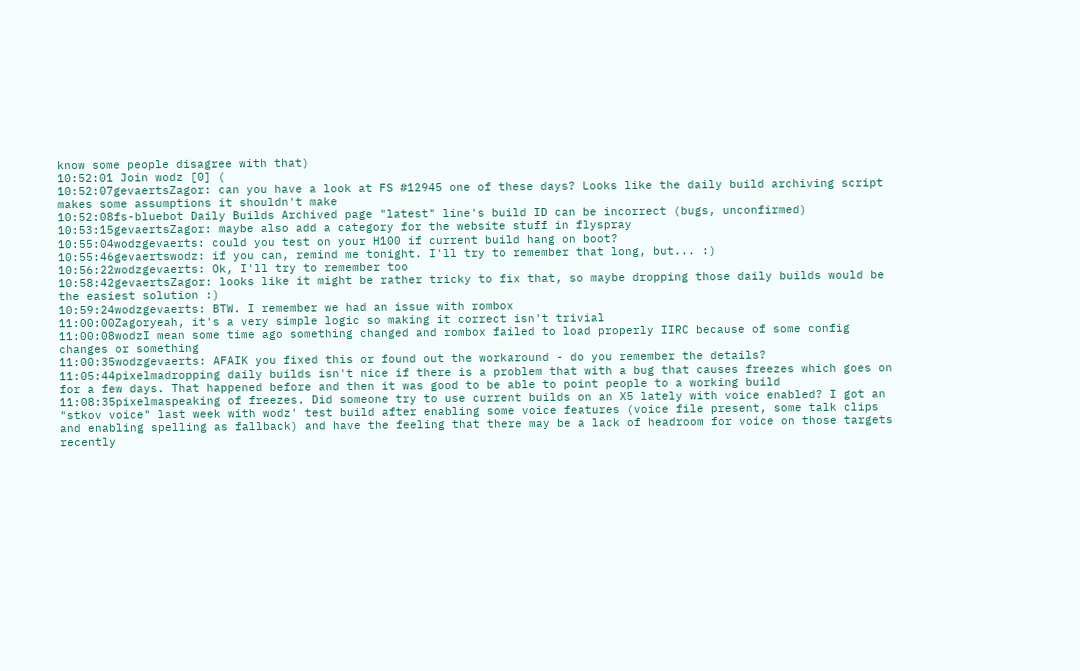know some people disagree with that)
10:52:01 Join wodz [0] (
10:52:07gevaertsZagor: can you have a look at FS #12945 one of these days? Looks like the daily build archiving script makes some assumptions it shouldn't make
10:52:08fs-bluebot Daily Builds Archived page "latest" line's build ID can be incorrect (bugs, unconfirmed)
10:53:15gevaertsZagor: maybe also add a category for the website stuff in flyspray
10:55:04wodzgevaerts: could you test on your H100 if current build hang on boot?
10:55:46gevaertswodz: if you can, remind me tonight. I'll try to remember that long, but... :)
10:56:22wodzgevaerts: Ok, I'll try to remember too
10:58:42gevaertsZagor: looks like it might be rather tricky to fix that, so maybe dropping those daily builds would be the easiest solution :)
10:59:24wodzgevaerts: BTW. I remember we had an issue with rombox
11:00:00Zagoryeah, it's a very simple logic so making it correct isn't trivial
11:00:08wodzI mean some time ago something changed and rombox failed to load properly IIRC because of some config changes or something
11:00:35wodzgevaerts: AFAIK you fixed this or found out the workaround - do you remember the details?
11:05:44pixelmadropping daily builds isn't nice if there is a problem that with a bug that causes freezes which goes on for a few days. That happened before and then it was good to be able to point people to a working build
11:08:35pixelmaspeaking of freezes. Did someone try to use current builds on an X5 lately with voice enabled? I got an "stkov voice" last week with wodz' test build after enabling some voice features (voice file present, some talk clips and enabling spelling as fallback) and have the feeling that there may be a lack of headroom for voice on those targets recently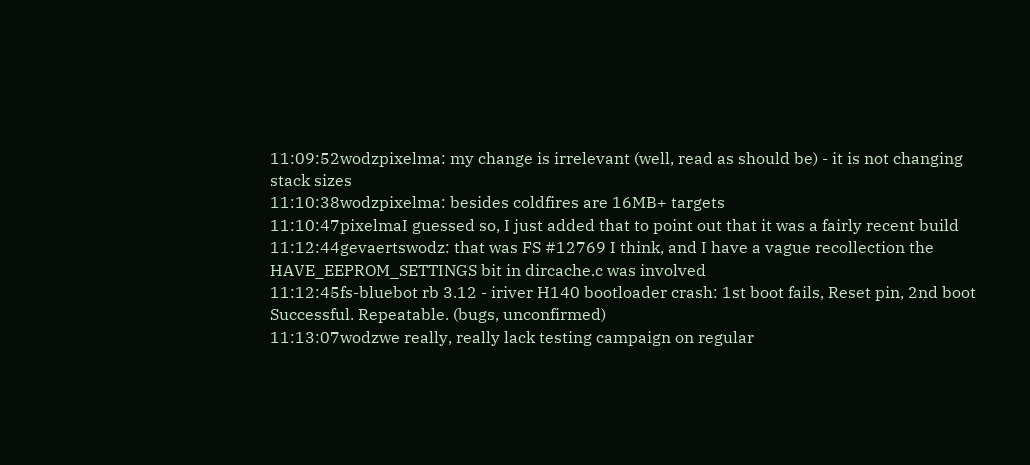11:09:52wodzpixelma: my change is irrelevant (well, read as should be) - it is not changing stack sizes
11:10:38wodzpixelma: besides coldfires are 16MB+ targets
11:10:47pixelmaI guessed so, I just added that to point out that it was a fairly recent build
11:12:44gevaertswodz: that was FS #12769 I think, and I have a vague recollection the HAVE_EEPROM_SETTINGS bit in dircache.c was involved
11:12:45fs-bluebot rb 3.12 - iriver H140 bootloader crash: 1st boot fails, Reset pin, 2nd boot Successful. Repeatable. (bugs, unconfirmed)
11:13:07wodzwe really, really lack testing campaign on regular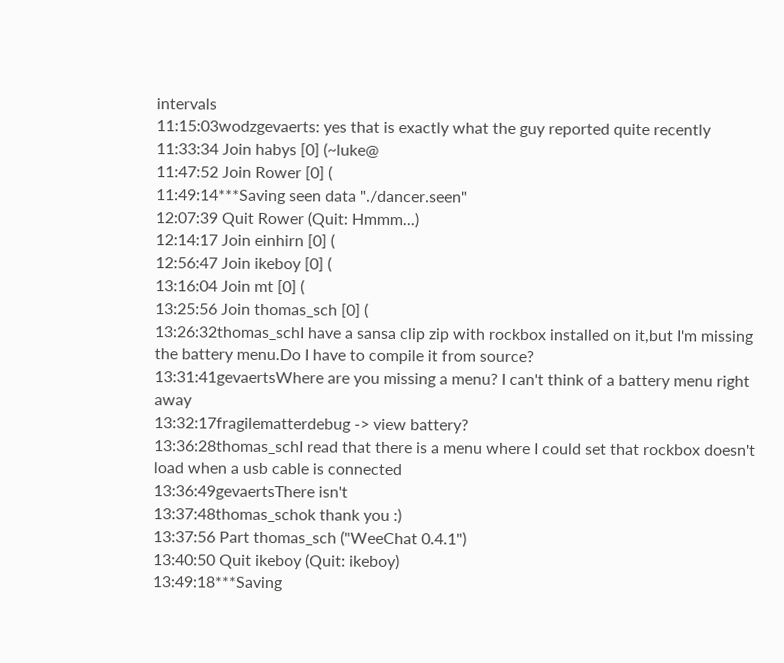intervals
11:15:03wodzgevaerts: yes that is exactly what the guy reported quite recently
11:33:34 Join habys [0] (~luke@
11:47:52 Join Rower [0] (
11:49:14***Saving seen data "./dancer.seen"
12:07:39 Quit Rower (Quit: Hmmm...)
12:14:17 Join einhirn [0] (
12:56:47 Join ikeboy [0] (
13:16:04 Join mt [0] (
13:25:56 Join thomas_sch [0] (
13:26:32thomas_schI have a sansa clip zip with rockbox installed on it,but I'm missing the battery menu.Do I have to compile it from source?
13:31:41gevaertsWhere are you missing a menu? I can't think of a battery menu right away
13:32:17fragilematterdebug -> view battery?
13:36:28thomas_schI read that there is a menu where I could set that rockbox doesn't load when a usb cable is connected
13:36:49gevaertsThere isn't
13:37:48thomas_schok thank you :)
13:37:56 Part thomas_sch ("WeeChat 0.4.1")
13:40:50 Quit ikeboy (Quit: ikeboy)
13:49:18***Saving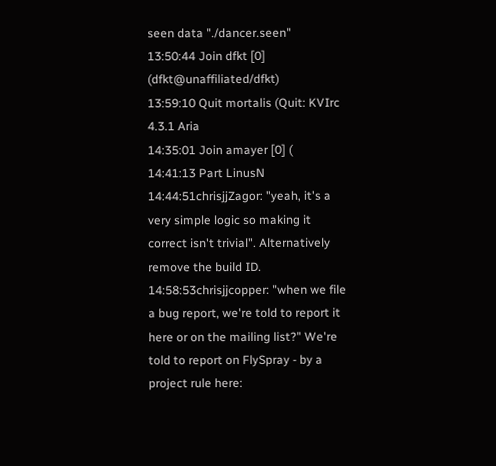seen data "./dancer.seen"
13:50:44 Join dfkt [0] (dfkt@unaffiliated/dfkt)
13:59:10 Quit mortalis (Quit: KVIrc 4.3.1 Aria
14:35:01 Join amayer [0] (
14:41:13 Part LinusN
14:44:51chrisjjZagor: "yeah, it's a very simple logic so making it correct isn't trivial". Alternatively remove the build ID.
14:58:53chrisjjcopper: "when we file a bug report, we're told to report it here or on the mailing list?" We're told to report on FlySpray - by a project rule here: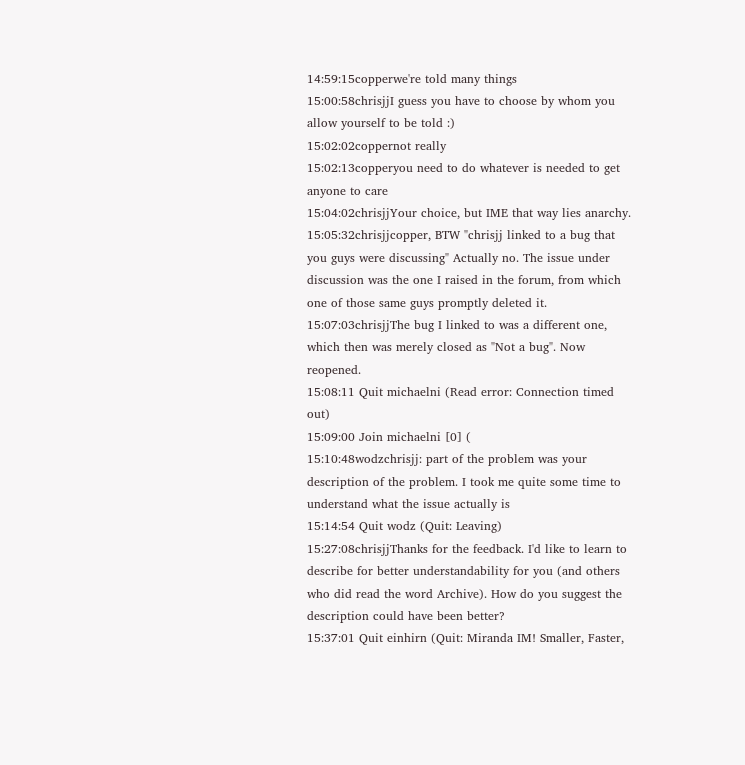14:59:15copperwe're told many things
15:00:58chrisjjI guess you have to choose by whom you allow yourself to be told :)
15:02:02coppernot really
15:02:13copperyou need to do whatever is needed to get anyone to care
15:04:02chrisjjYour choice, but IME that way lies anarchy.
15:05:32chrisjjcopper, BTW "chrisjj linked to a bug that you guys were discussing" Actually no. The issue under discussion was the one I raised in the forum, from which one of those same guys promptly deleted it.
15:07:03chrisjjThe bug I linked to was a different one, which then was merely closed as "Not a bug". Now reopened.
15:08:11 Quit michaelni (Read error: Connection timed out)
15:09:00 Join michaelni [0] (
15:10:48wodzchrisjj: part of the problem was your description of the problem. I took me quite some time to understand what the issue actually is
15:14:54 Quit wodz (Quit: Leaving)
15:27:08chrisjjThanks for the feedback. I'd like to learn to describe for better understandability for you (and others who did read the word Archive). How do you suggest the description could have been better?
15:37:01 Quit einhirn (Quit: Miranda IM! Smaller, Faster,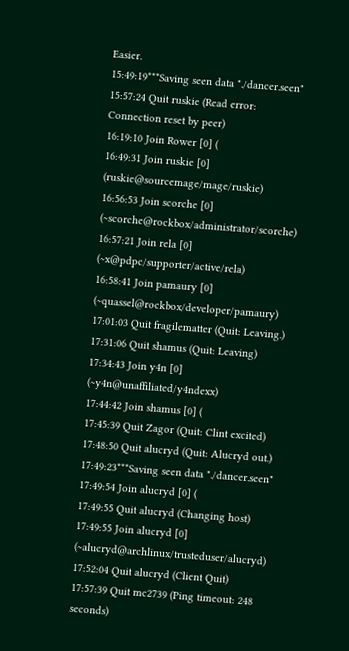Easier.
15:49:19***Saving seen data "./dancer.seen"
15:57:24 Quit ruskie (Read error: Connection reset by peer)
16:19:10 Join Rower [0] (
16:49:31 Join ruskie [0] (ruskie@sourcemage/mage/ruskie)
16:56:53 Join scorche [0] (~scorche@rockbox/administrator/scorche)
16:57:21 Join rela [0] (~x@pdpc/supporter/active/rela)
16:58:41 Join pamaury [0] (~quassel@rockbox/developer/pamaury)
17:01:03 Quit fragilematter (Quit: Leaving.)
17:31:06 Quit shamus (Quit: Leaving)
17:34:43 Join y4n [0] (~y4n@unaffiliated/y4ndexx)
17:44:42 Join shamus [0] (
17:45:39 Quit Zagor (Quit: Clint excited)
17:48:50 Quit alucryd (Quit: Alucryd out.)
17:49:23***Saving seen data "./dancer.seen"
17:49:54 Join alucryd [0] (
17:49:55 Quit alucryd (Changing host)
17:49:55 Join alucryd [0] (~alucryd@archlinux/trusteduser/alucryd)
17:52:04 Quit alucryd (Client Quit)
17:57:39 Quit mc2739 (Ping timeout: 248 seconds)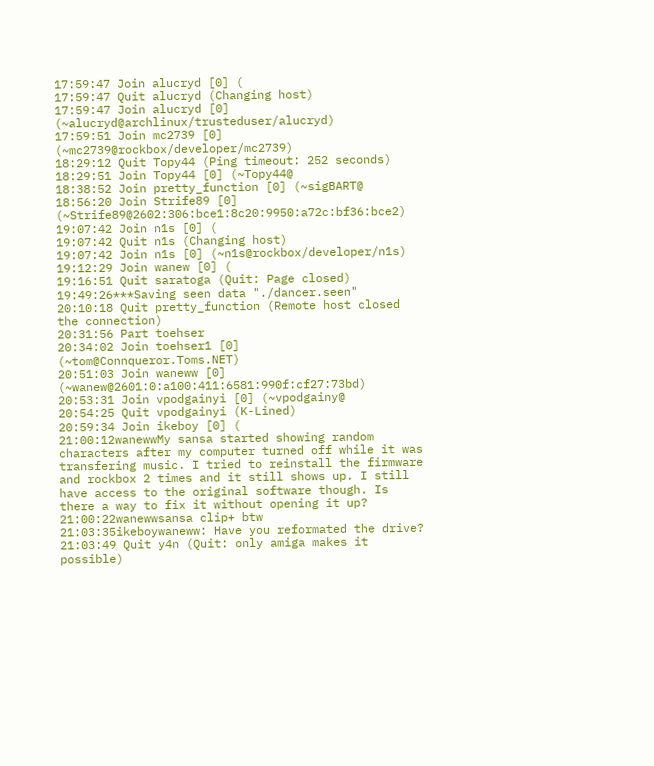17:59:47 Join alucryd [0] (
17:59:47 Quit alucryd (Changing host)
17:59:47 Join alucryd [0] (~alucryd@archlinux/trusteduser/alucryd)
17:59:51 Join mc2739 [0] (~mc2739@rockbox/developer/mc2739)
18:29:12 Quit Topy44 (Ping timeout: 252 seconds)
18:29:51 Join Topy44 [0] (~Topy44@
18:38:52 Join pretty_function [0] (~sigBART@
18:56:20 Join Strife89 [0] (~Strife89@2602:306:bce1:8c20:9950:a72c:bf36:bce2)
19:07:42 Join n1s [0] (
19:07:42 Quit n1s (Changing host)
19:07:42 Join n1s [0] (~n1s@rockbox/developer/n1s)
19:12:29 Join wanew [0] (
19:16:51 Quit saratoga (Quit: Page closed)
19:49:26***Saving seen data "./dancer.seen"
20:10:18 Quit pretty_function (Remote host closed the connection)
20:31:56 Part toehser
20:34:02 Join toehser1 [0] (~tom@Connqueror.Toms.NET)
20:51:03 Join waneww [0] (~wanew@2601:0:a100:411:6581:990f:cf27:73bd)
20:53:31 Join vpodgainyi [0] (~vpodgainy@
20:54:25 Quit vpodgainyi (K-Lined)
20:59:34 Join ikeboy [0] (
21:00:12wanewwMy sansa started showing random characters after my computer turned off while it was transfering music. I tried to reinstall the firmware and rockbox 2 times and it still shows up. I still have access to the original software though. Is there a way to fix it without opening it up?
21:00:22wanewwsansa clip+ btw
21:03:35ikeboywaneww: Have you reformated the drive?
21:03:49 Quit y4n (Quit: only amiga makes it possible)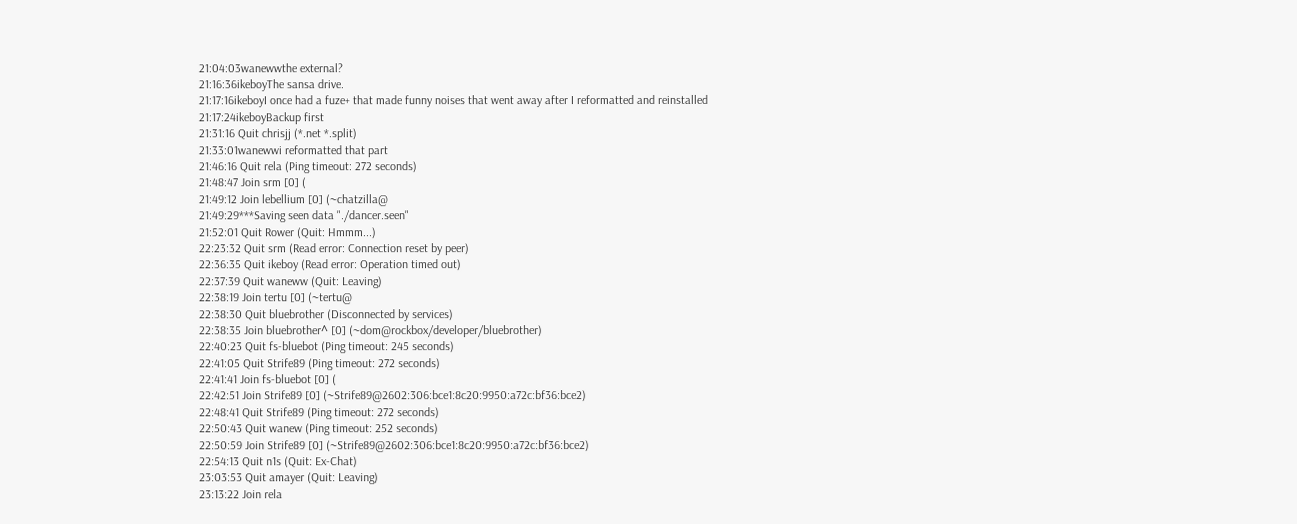21:04:03wanewwthe external?
21:16:36ikeboyThe sansa drive.
21:17:16ikeboyI once had a fuze+ that made funny noises that went away after I reformatted and reinstalled
21:17:24ikeboyBackup first
21:31:16 Quit chrisjj (*.net *.split)
21:33:01wanewwi reformatted that part
21:46:16 Quit rela (Ping timeout: 272 seconds)
21:48:47 Join srm [0] (
21:49:12 Join lebellium [0] (~chatzilla@
21:49:29***Saving seen data "./dancer.seen"
21:52:01 Quit Rower (Quit: Hmmm...)
22:23:32 Quit srm (Read error: Connection reset by peer)
22:36:35 Quit ikeboy (Read error: Operation timed out)
22:37:39 Quit waneww (Quit: Leaving)
22:38:19 Join tertu [0] (~tertu@
22:38:30 Quit bluebrother (Disconnected by services)
22:38:35 Join bluebrother^ [0] (~dom@rockbox/developer/bluebrother)
22:40:23 Quit fs-bluebot (Ping timeout: 245 seconds)
22:41:05 Quit Strife89 (Ping timeout: 272 seconds)
22:41:41 Join fs-bluebot [0] (
22:42:51 Join Strife89 [0] (~Strife89@2602:306:bce1:8c20:9950:a72c:bf36:bce2)
22:48:41 Quit Strife89 (Ping timeout: 272 seconds)
22:50:43 Quit wanew (Ping timeout: 252 seconds)
22:50:59 Join Strife89 [0] (~Strife89@2602:306:bce1:8c20:9950:a72c:bf36:bce2)
22:54:13 Quit n1s (Quit: Ex-Chat)
23:03:53 Quit amayer (Quit: Leaving)
23:13:22 Join rela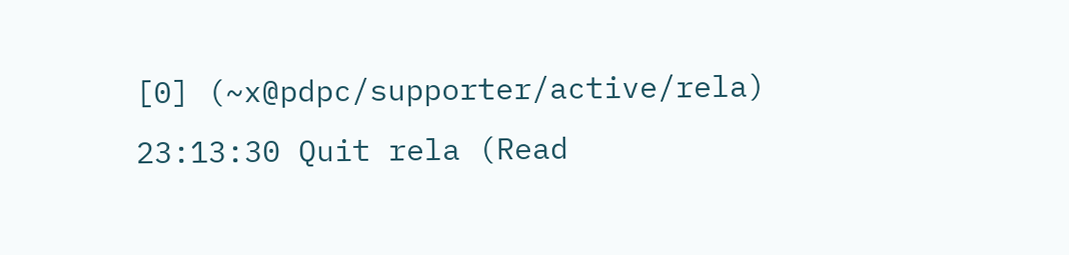[0] (~x@pdpc/supporter/active/rela)
23:13:30 Quit rela (Read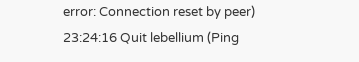error: Connection reset by peer)
23:24:16 Quit lebellium (Ping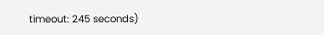timeout: 245 seconds)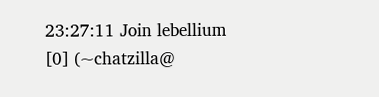23:27:11 Join lebellium [0] (~chatzilla@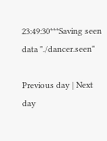23:49:30***Saving seen data "./dancer.seen"

Previous day | Next day